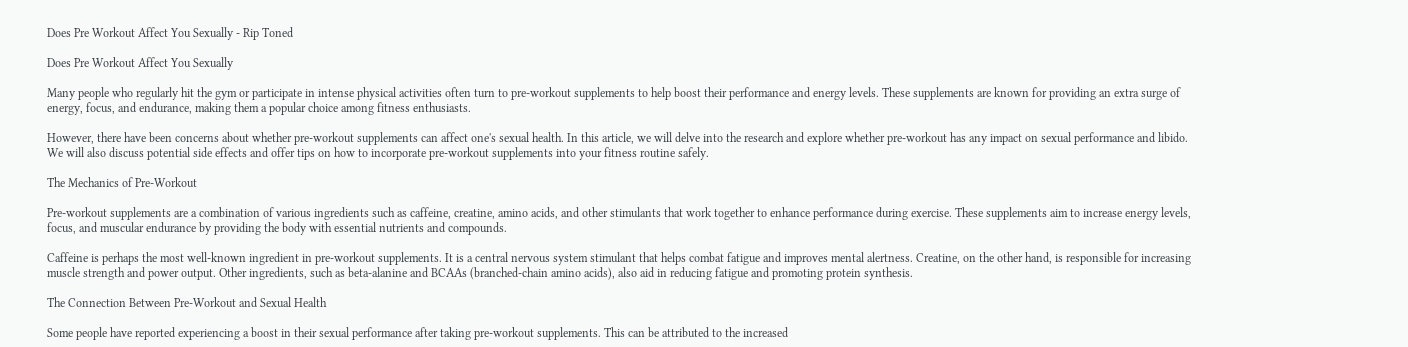Does Pre Workout Affect You Sexually - Rip Toned

Does Pre Workout Affect You Sexually

Many people who regularly hit the gym or participate in intense physical activities often turn to pre-workout supplements to help boost their performance and energy levels. These supplements are known for providing an extra surge of energy, focus, and endurance, making them a popular choice among fitness enthusiasts.

However, there have been concerns about whether pre-workout supplements can affect one's sexual health. In this article, we will delve into the research and explore whether pre-workout has any impact on sexual performance and libido. We will also discuss potential side effects and offer tips on how to incorporate pre-workout supplements into your fitness routine safely.

The Mechanics of Pre-Workout

Pre-workout supplements are a combination of various ingredients such as caffeine, creatine, amino acids, and other stimulants that work together to enhance performance during exercise. These supplements aim to increase energy levels, focus, and muscular endurance by providing the body with essential nutrients and compounds.

Caffeine is perhaps the most well-known ingredient in pre-workout supplements. It is a central nervous system stimulant that helps combat fatigue and improves mental alertness. Creatine, on the other hand, is responsible for increasing muscle strength and power output. Other ingredients, such as beta-alanine and BCAAs (branched-chain amino acids), also aid in reducing fatigue and promoting protein synthesis.

The Connection Between Pre-Workout and Sexual Health

Some people have reported experiencing a boost in their sexual performance after taking pre-workout supplements. This can be attributed to the increased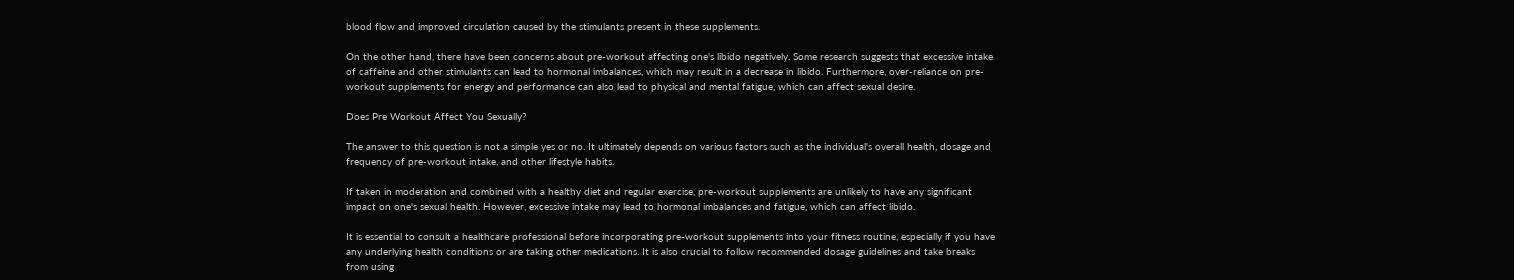blood flow and improved circulation caused by the stimulants present in these supplements.

On the other hand, there have been concerns about pre-workout affecting one's libido negatively. Some research suggests that excessive intake of caffeine and other stimulants can lead to hormonal imbalances, which may result in a decrease in libido. Furthermore, over-reliance on pre-workout supplements for energy and performance can also lead to physical and mental fatigue, which can affect sexual desire.

Does Pre Workout Affect You Sexually?

The answer to this question is not a simple yes or no. It ultimately depends on various factors such as the individual's overall health, dosage and frequency of pre-workout intake, and other lifestyle habits.

If taken in moderation and combined with a healthy diet and regular exercise, pre-workout supplements are unlikely to have any significant impact on one's sexual health. However, excessive intake may lead to hormonal imbalances and fatigue, which can affect libido.

It is essential to consult a healthcare professional before incorporating pre-workout supplements into your fitness routine, especially if you have any underlying health conditions or are taking other medications. It is also crucial to follow recommended dosage guidelines and take breaks from using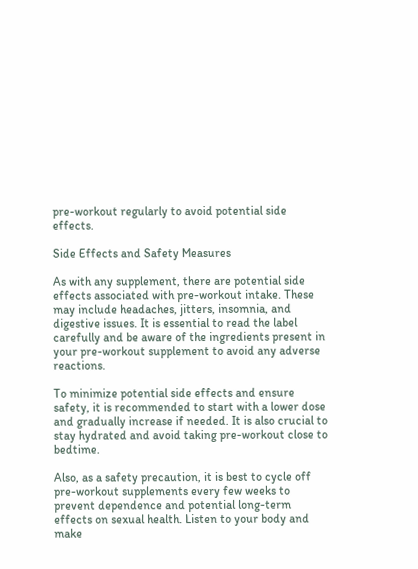pre-workout regularly to avoid potential side effects.

Side Effects and Safety Measures

As with any supplement, there are potential side effects associated with pre-workout intake. These may include headaches, jitters, insomnia, and digestive issues. It is essential to read the label carefully and be aware of the ingredients present in your pre-workout supplement to avoid any adverse reactions.

To minimize potential side effects and ensure safety, it is recommended to start with a lower dose and gradually increase if needed. It is also crucial to stay hydrated and avoid taking pre-workout close to bedtime.

Also, as a safety precaution, it is best to cycle off pre-workout supplements every few weeks to prevent dependence and potential long-term effects on sexual health. Listen to your body and make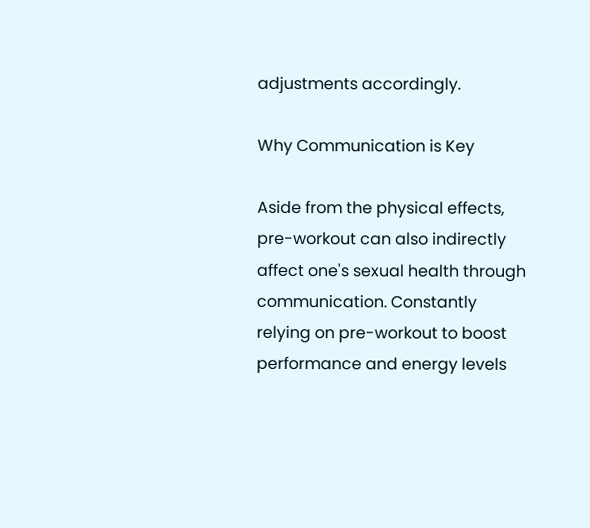adjustments accordingly.

Why Communication is Key

Aside from the physical effects, pre-workout can also indirectly affect one's sexual health through communication. Constantly relying on pre-workout to boost performance and energy levels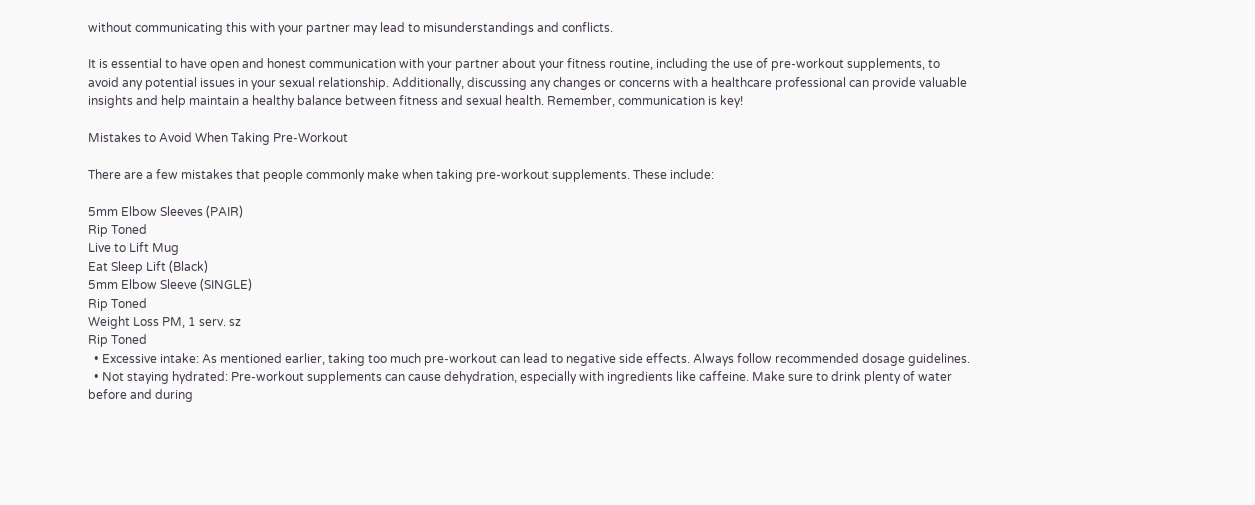without communicating this with your partner may lead to misunderstandings and conflicts.

It is essential to have open and honest communication with your partner about your fitness routine, including the use of pre-workout supplements, to avoid any potential issues in your sexual relationship. Additionally, discussing any changes or concerns with a healthcare professional can provide valuable insights and help maintain a healthy balance between fitness and sexual health. Remember, communication is key!

Mistakes to Avoid When Taking Pre-Workout

There are a few mistakes that people commonly make when taking pre-workout supplements. These include:

5mm Elbow Sleeves (PAIR)
Rip Toned
Live to Lift Mug
Eat Sleep Lift (Black)
5mm Elbow Sleeve (SINGLE)
Rip Toned
Weight Loss PM, 1 serv. sz
Rip Toned
  • Excessive intake: As mentioned earlier, taking too much pre-workout can lead to negative side effects. Always follow recommended dosage guidelines.
  • Not staying hydrated: Pre-workout supplements can cause dehydration, especially with ingredients like caffeine. Make sure to drink plenty of water before and during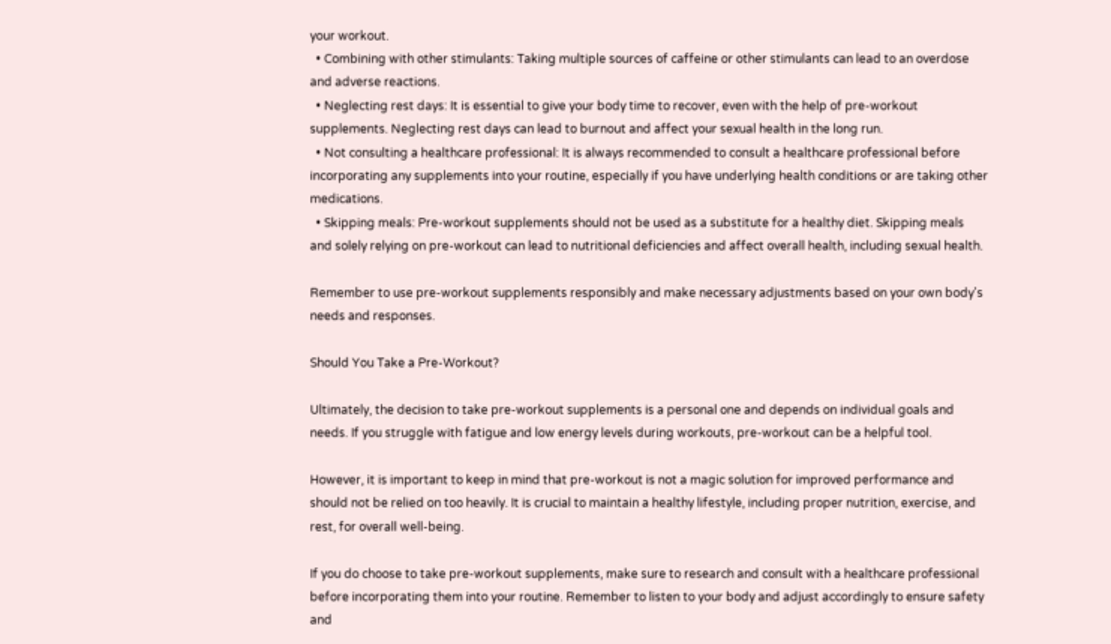your workout.
  • Combining with other stimulants: Taking multiple sources of caffeine or other stimulants can lead to an overdose and adverse reactions.
  • Neglecting rest days: It is essential to give your body time to recover, even with the help of pre-workout supplements. Neglecting rest days can lead to burnout and affect your sexual health in the long run.
  • Not consulting a healthcare professional: It is always recommended to consult a healthcare professional before incorporating any supplements into your routine, especially if you have underlying health conditions or are taking other medications.
  • Skipping meals: Pre-workout supplements should not be used as a substitute for a healthy diet. Skipping meals and solely relying on pre-workout can lead to nutritional deficiencies and affect overall health, including sexual health.

Remember to use pre-workout supplements responsibly and make necessary adjustments based on your own body's needs and responses.

Should You Take a Pre-Workout?

Ultimately, the decision to take pre-workout supplements is a personal one and depends on individual goals and needs. If you struggle with fatigue and low energy levels during workouts, pre-workout can be a helpful tool.

However, it is important to keep in mind that pre-workout is not a magic solution for improved performance and should not be relied on too heavily. It is crucial to maintain a healthy lifestyle, including proper nutrition, exercise, and rest, for overall well-being.

If you do choose to take pre-workout supplements, make sure to research and consult with a healthcare professional before incorporating them into your routine. Remember to listen to your body and adjust accordingly to ensure safety and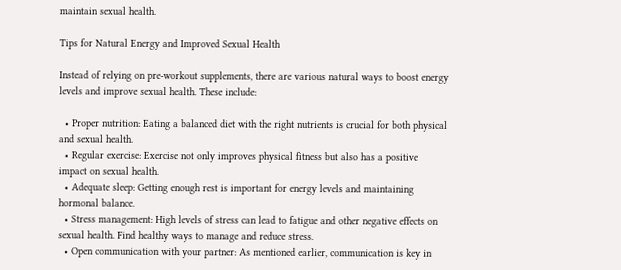maintain sexual health.

Tips for Natural Energy and Improved Sexual Health

Instead of relying on pre-workout supplements, there are various natural ways to boost energy levels and improve sexual health. These include:

  • Proper nutrition: Eating a balanced diet with the right nutrients is crucial for both physical and sexual health.
  • Regular exercise: Exercise not only improves physical fitness but also has a positive impact on sexual health.
  • Adequate sleep: Getting enough rest is important for energy levels and maintaining hormonal balance.
  • Stress management: High levels of stress can lead to fatigue and other negative effects on sexual health. Find healthy ways to manage and reduce stress.
  • Open communication with your partner: As mentioned earlier, communication is key in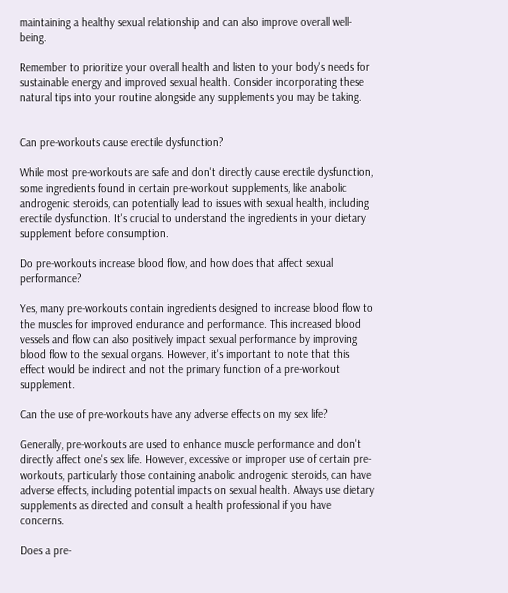maintaining a healthy sexual relationship and can also improve overall well-being.

Remember to prioritize your overall health and listen to your body's needs for sustainable energy and improved sexual health. Consider incorporating these natural tips into your routine alongside any supplements you may be taking.


Can pre-workouts cause erectile dysfunction?

While most pre-workouts are safe and don't directly cause erectile dysfunction, some ingredients found in certain pre-workout supplements, like anabolic androgenic steroids, can potentially lead to issues with sexual health, including erectile dysfunction. It's crucial to understand the ingredients in your dietary supplement before consumption.

Do pre-workouts increase blood flow, and how does that affect sexual performance?

Yes, many pre-workouts contain ingredients designed to increase blood flow to the muscles for improved endurance and performance. This increased blood vessels and flow can also positively impact sexual performance by improving blood flow to the sexual organs. However, it's important to note that this effect would be indirect and not the primary function of a pre-workout supplement.

Can the use of pre-workouts have any adverse effects on my sex life?

Generally, pre-workouts are used to enhance muscle performance and don't directly affect one's sex life. However, excessive or improper use of certain pre-workouts, particularly those containing anabolic androgenic steroids, can have adverse effects, including potential impacts on sexual health. Always use dietary supplements as directed and consult a health professional if you have concerns.

Does a pre-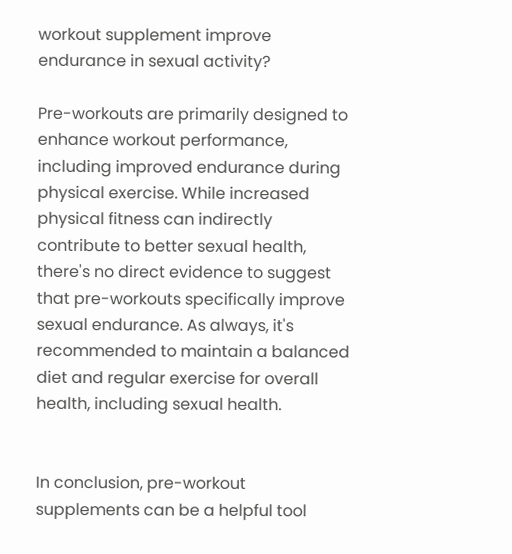workout supplement improve endurance in sexual activity?

Pre-workouts are primarily designed to enhance workout performance, including improved endurance during physical exercise. While increased physical fitness can indirectly contribute to better sexual health, there's no direct evidence to suggest that pre-workouts specifically improve sexual endurance. As always, it's recommended to maintain a balanced diet and regular exercise for overall health, including sexual health.


In conclusion, pre-workout supplements can be a helpful tool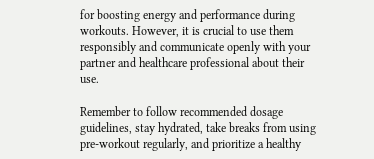for boosting energy and performance during workouts. However, it is crucial to use them responsibly and communicate openly with your partner and healthcare professional about their use.

Remember to follow recommended dosage guidelines, stay hydrated, take breaks from using pre-workout regularly, and prioritize a healthy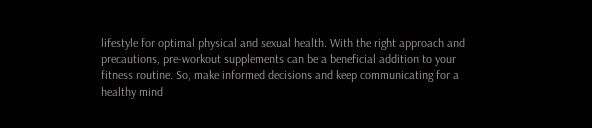lifestyle for optimal physical and sexual health. With the right approach and precautions, pre-workout supplements can be a beneficial addition to your fitness routine. So, make informed decisions and keep communicating for a healthy mind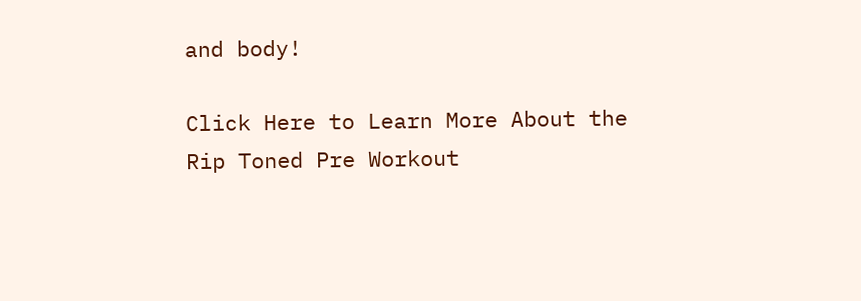and body!

Click Here to Learn More About the Rip Toned Pre Workout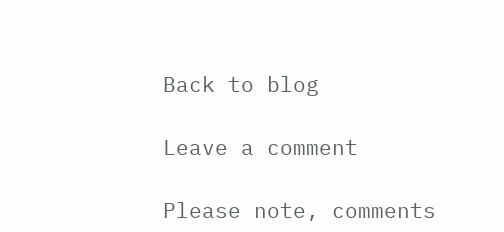Back to blog

Leave a comment

Please note, comments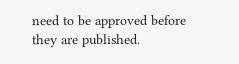need to be approved before they are published.